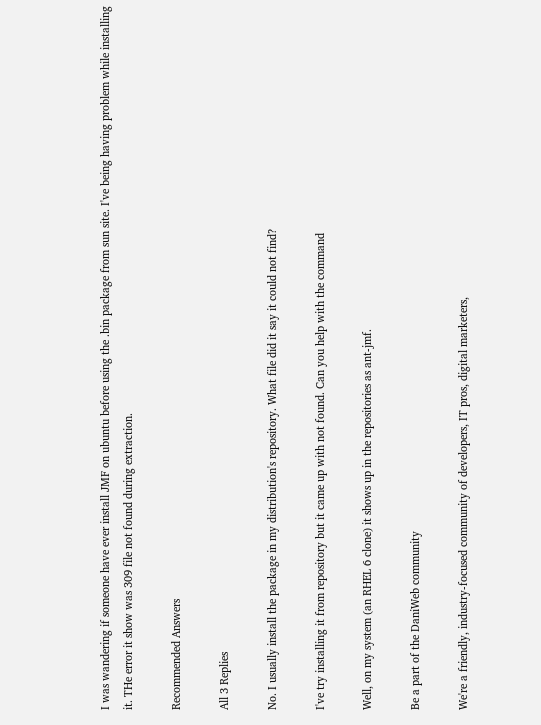I was wandering if someone have ever install JMF on ubuntu before using the .bin package from sun site. I've being having problem while installing it. THe error it show was 309 file not found during extraction.

Recommended Answers

All 3 Replies

No. I usually install the package in my distribution's repository. What file did it say it could not find?

I've try installing it from repository but it came up with not found. Can you help with the command

Well, on my system (an RHEL 6 clone) it shows up in the repositories as ant-jmf.

Be a part of the DaniWeb community

We're a friendly, industry-focused community of developers, IT pros, digital marketers,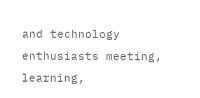and technology enthusiasts meeting, learning,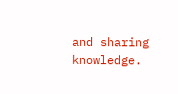and sharing knowledge.